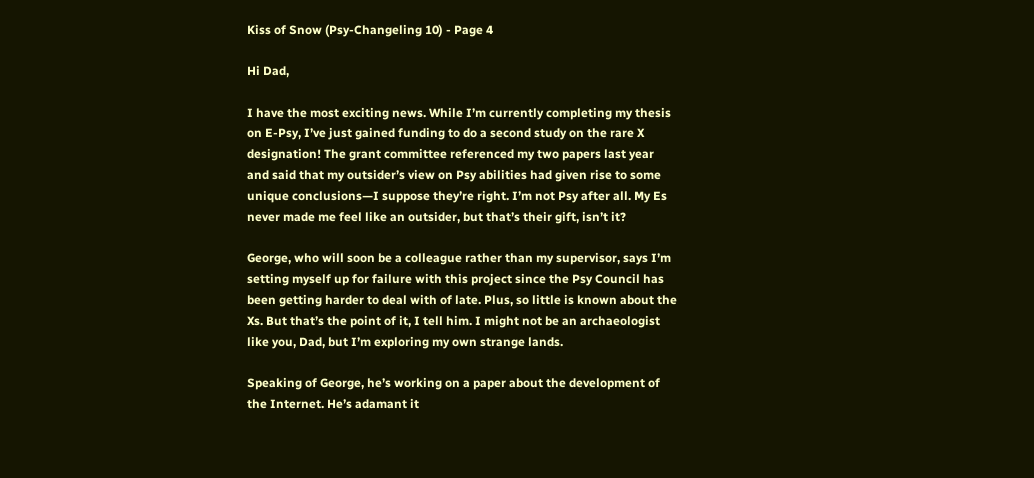Kiss of Snow (Psy-Changeling 10) - Page 4

Hi Dad,

I have the most exciting news. While I’m currently completing my thesis on E-Psy, I’ve just gained funding to do a second study on the rare X designation! The grant committee referenced my two papers last year and said that my outsider’s view on Psy abilities had given rise to some unique conclusions—I suppose they’re right. I’m not Psy after all. My Es never made me feel like an outsider, but that’s their gift, isn’t it?

George, who will soon be a colleague rather than my supervisor, says I’m setting myself up for failure with this project since the Psy Council has been getting harder to deal with of late. Plus, so little is known about the Xs. But that’s the point of it, I tell him. I might not be an archaeologist like you, Dad, but I’m exploring my own strange lands.

Speaking of George, he’s working on a paper about the development of the Internet. He’s adamant it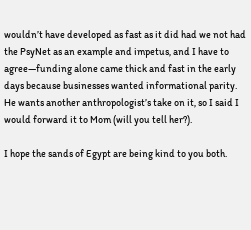wouldn’t have developed as fast as it did had we not had the PsyNet as an example and impetus, and I have to agree—funding alone came thick and fast in the early days because businesses wanted informational parity. He wants another anthropologist’s take on it, so I said I would forward it to Mom (will you tell her?).

I hope the sands of Egypt are being kind to you both.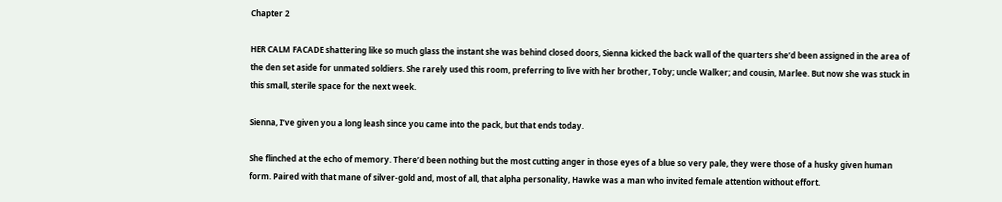Chapter 2

HER CALM FACADE shattering like so much glass the instant she was behind closed doors, Sienna kicked the back wall of the quarters she’d been assigned in the area of the den set aside for unmated soldiers. She rarely used this room, preferring to live with her brother, Toby; uncle Walker; and cousin, Marlee. But now she was stuck in this small, sterile space for the next week.

Sienna, I’ve given you a long leash since you came into the pack, but that ends today.

She flinched at the echo of memory. There’d been nothing but the most cutting anger in those eyes of a blue so very pale, they were those of a husky given human form. Paired with that mane of silver-gold and, most of all, that alpha personality, Hawke was a man who invited female attention without effort.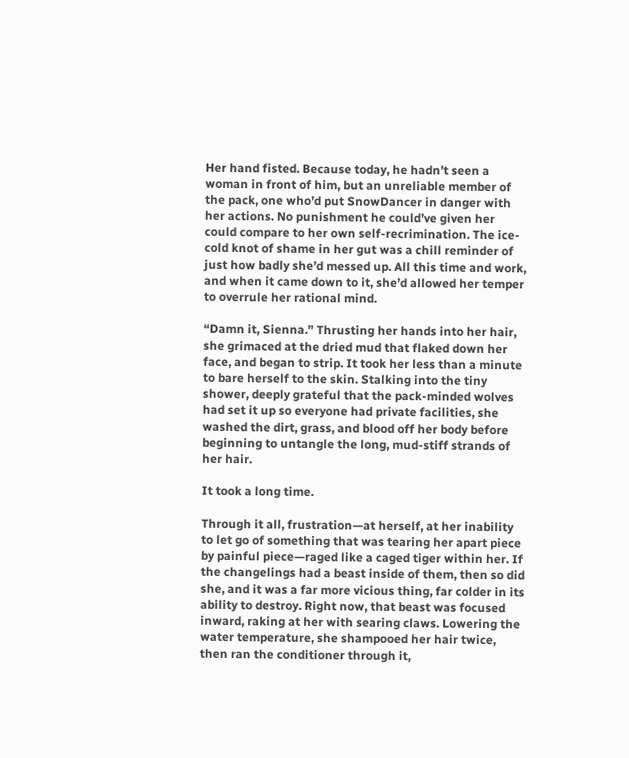Her hand fisted. Because today, he hadn’t seen a woman in front of him, but an unreliable member of the pack, one who’d put SnowDancer in danger with her actions. No punishment he could’ve given her could compare to her own self-recrimination. The ice-cold knot of shame in her gut was a chill reminder of just how badly she’d messed up. All this time and work, and when it came down to it, she’d allowed her temper to overrule her rational mind.

“Damn it, Sienna.” Thrusting her hands into her hair, she grimaced at the dried mud that flaked down her face, and began to strip. It took her less than a minute to bare herself to the skin. Stalking into the tiny shower, deeply grateful that the pack-minded wolves had set it up so everyone had private facilities, she washed the dirt, grass, and blood off her body before beginning to untangle the long, mud-stiff strands of her hair.

It took a long time.

Through it all, frustration—at herself, at her inability to let go of something that was tearing her apart piece by painful piece—raged like a caged tiger within her. If the changelings had a beast inside of them, then so did she, and it was a far more vicious thing, far colder in its ability to destroy. Right now, that beast was focused inward, raking at her with searing claws. Lowering the water temperature, she shampooed her hair twice, then ran the conditioner through it,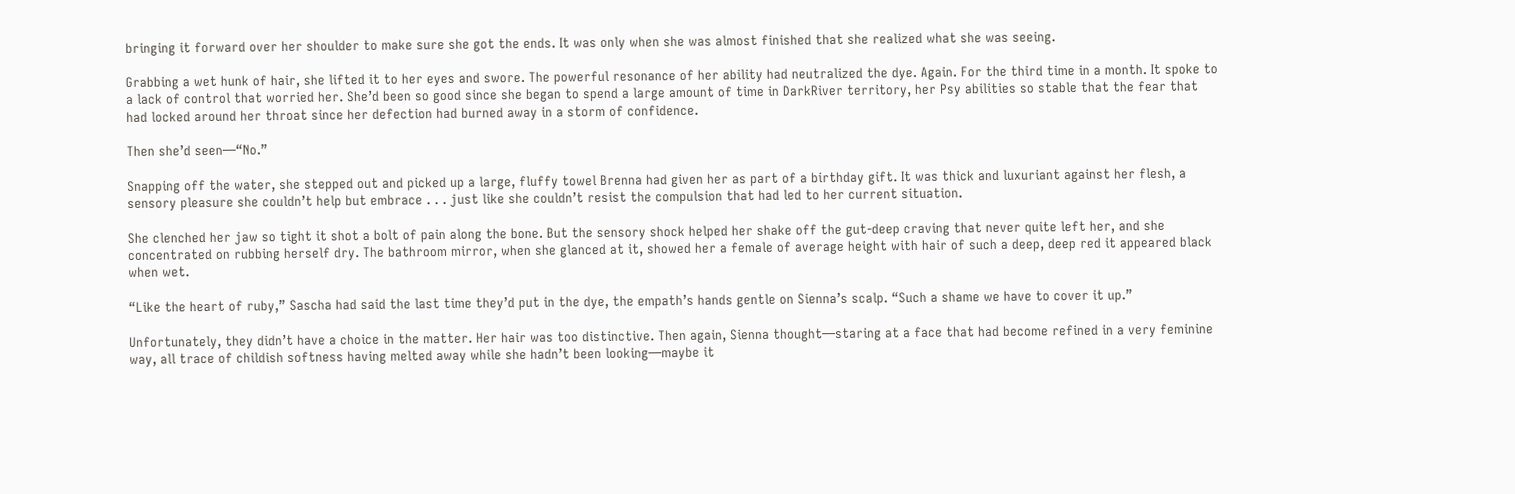bringing it forward over her shoulder to make sure she got the ends. It was only when she was almost finished that she realized what she was seeing.

Grabbing a wet hunk of hair, she lifted it to her eyes and swore. The powerful resonance of her ability had neutralized the dye. Again. For the third time in a month. It spoke to a lack of control that worried her. She’d been so good since she began to spend a large amount of time in DarkRiver territory, her Psy abilities so stable that the fear that had locked around her throat since her defection had burned away in a storm of confidence.

Then she’d seen—“No.”

Snapping off the water, she stepped out and picked up a large, fluffy towel Brenna had given her as part of a birthday gift. It was thick and luxuriant against her flesh, a sensory pleasure she couldn’t help but embrace . . . just like she couldn’t resist the compulsion that had led to her current situation.

She clenched her jaw so tight it shot a bolt of pain along the bone. But the sensory shock helped her shake off the gut-deep craving that never quite left her, and she concentrated on rubbing herself dry. The bathroom mirror, when she glanced at it, showed her a female of average height with hair of such a deep, deep red it appeared black when wet.

“Like the heart of ruby,” Sascha had said the last time they’d put in the dye, the empath’s hands gentle on Sienna’s scalp. “Such a shame we have to cover it up.”

Unfortunately, they didn’t have a choice in the matter. Her hair was too distinctive. Then again, Sienna thought—staring at a face that had become refined in a very feminine way, all trace of childish softness having melted away while she hadn’t been looking—maybe it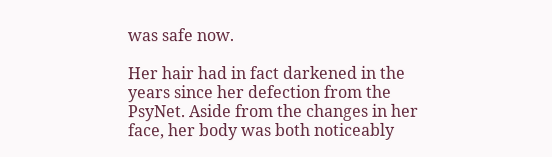was safe now.

Her hair had in fact darkened in the years since her defection from the PsyNet. Aside from the changes in her face, her body was both noticeably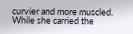curvier and more muscled. While she carried the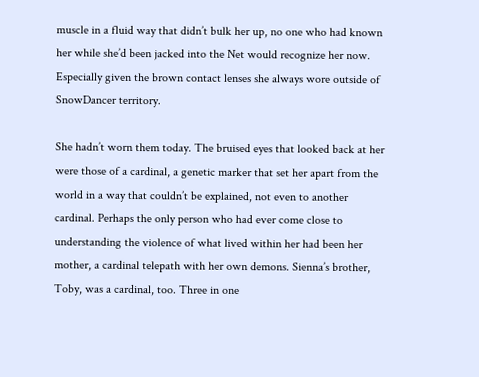muscle in a fluid way that didn’t bulk her up, no one who had known her while she’d been jacked into the Net would recognize her now. Especially given the brown contact lenses she always wore outside of SnowDancer territory.

She hadn’t worn them today. The bruised eyes that looked back at her were those of a cardinal, a genetic marker that set her apart from the world in a way that couldn’t be explained, not even to another cardinal. Perhaps the only person who had ever come close to understanding the violence of what lived within her had been her mother, a cardinal telepath with her own demons. Sienna’s brother, Toby, was a cardinal, too. Three in one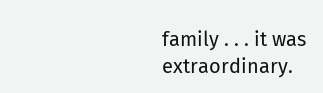family . . . it was extraordinary.